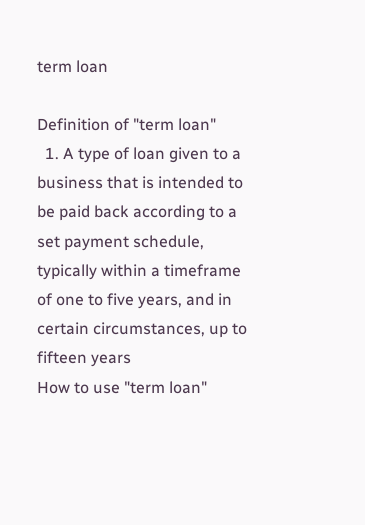term loan

Definition of "term loan"
  1. A type of loan given to a business that is intended to be paid back according to a set payment schedule, typically within a timeframe of one to five years, and in certain circumstances, up to fifteen years
How to use "term loan"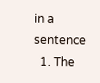in a sentence
  1. The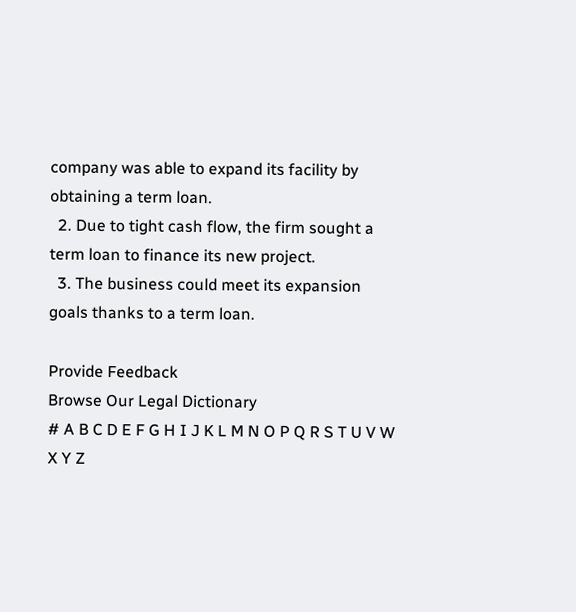company was able to expand its facility by obtaining a term loan.
  2. Due to tight cash flow, the firm sought a term loan to finance its new project.
  3. The business could meet its expansion goals thanks to a term loan.

Provide Feedback
Browse Our Legal Dictionary
# A B C D E F G H I J K L M N O P Q R S T U V W X Y Z